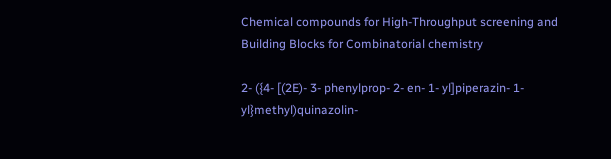Chemical compounds for High-Throughput screening and
Building Blocks for Combinatorial chemistry

2- ({4- [(2E)- 3- phenylprop- 2- en- 1- yl]piperazin- 1- yl}methyl)quinazolin-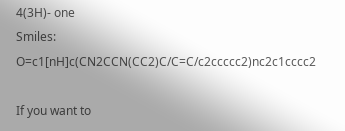4(3H)- one
Smiles: O=c1[nH]c(CN2CCN(CC2)C/C=C/c2ccccc2)nc2c1cccc2

If you want to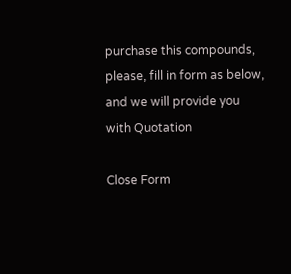purchase this compounds, please, fill in form as below, and we will provide you with Quotation

Close Form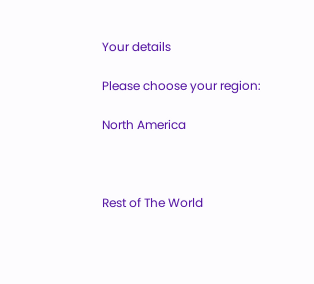Your details

Please choose your region:

North America



Rest of The World